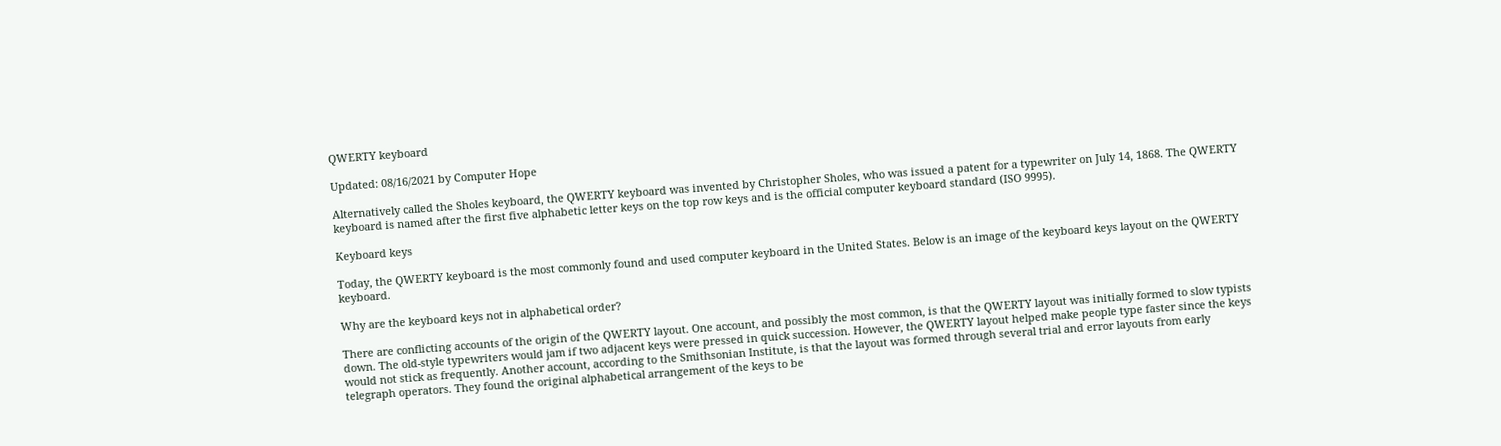QWERTY keyboard

Updated: 08/16/2021 by Computer Hope

Alternatively called the Sholes keyboard, the QWERTY keyboard was invented by Christopher Sholes, who was issued a patent for a typewriter on July 14, 1868. The QWERTY keyboard is named after the first five alphabetic letter keys on the top row keys and is the official computer keyboard standard (ISO 9995).

Keyboard keys

Today, the QWERTY keyboard is the most commonly found and used computer keyboard in the United States. Below is an image of the keyboard keys layout on the QWERTY keyboard.

Why are the keyboard keys not in alphabetical order?

There are conflicting accounts of the origin of the QWERTY layout. One account, and possibly the most common, is that the QWERTY layout was initially formed to slow typists down. The old-style typewriters would jam if two adjacent keys were pressed in quick succession. However, the QWERTY layout helped make people type faster since the keys would not stick as frequently. Another account, according to the Smithsonian Institute, is that the layout was formed through several trial and error layouts from early telegraph operators. They found the original alphabetical arrangement of the keys to be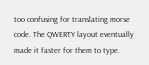too confusing for translating morse code. The QWERTY layout eventually made it faster for them to type.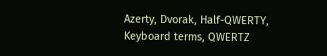Azerty, Dvorak, Half-QWERTY, Keyboard terms, QWERTZ